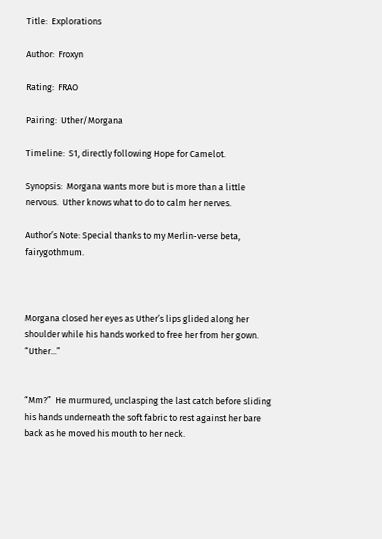Title:  Explorations

Author:  Froxyn

Rating:  FRAO

Pairing:  Uther/Morgana

Timeline:  S1, directly following Hope for Camelot.

Synopsis:  Morgana wants more but is more than a little nervous.  Uther knows what to do to calm her nerves.

Author’s Note: Special thanks to my Merlin-verse beta, fairygothmum.



Morgana closed her eyes as Uther’s lips glided along her shoulder while his hands worked to free her from her gown.  “Uther...”


“Mm?”  He murmured, unclasping the last catch before sliding his hands underneath the soft fabric to rest against her bare back as he moved his mouth to her neck.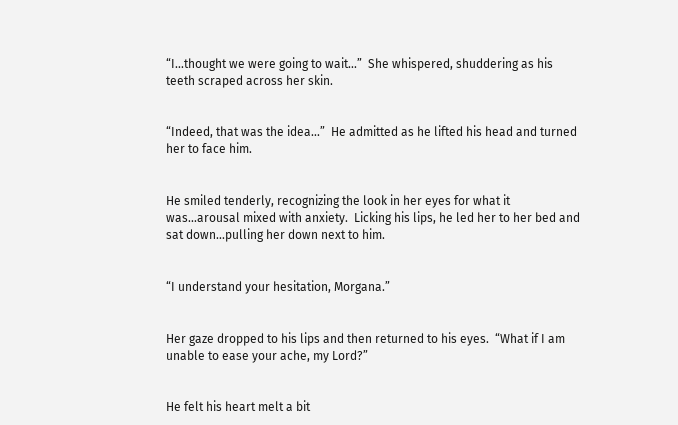“I...thought we were going to wait...”  She whispered, shuddering as his teeth scraped across her skin.


“Indeed, that was the idea...”  He admitted as he lifted his head and turned her to face him.


He smiled tenderly, recognizing the look in her eyes for what it was...arousal mixed with anxiety.  Licking his lips, he led her to her bed and sat down...pulling her down next to him.


“I understand your hesitation, Morgana.”


Her gaze dropped to his lips and then returned to his eyes.  “What if I am unable to ease your ache, my Lord?”


He felt his heart melt a bit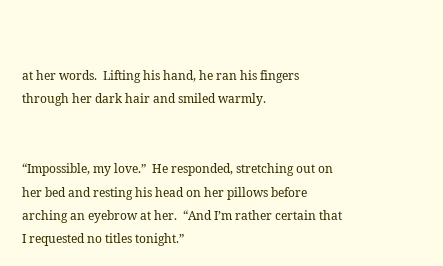at her words.  Lifting his hand, he ran his fingers through her dark hair and smiled warmly.


“Impossible, my love.”  He responded, stretching out on her bed and resting his head on her pillows before arching an eyebrow at her.  “And I’m rather certain that I requested no titles tonight.”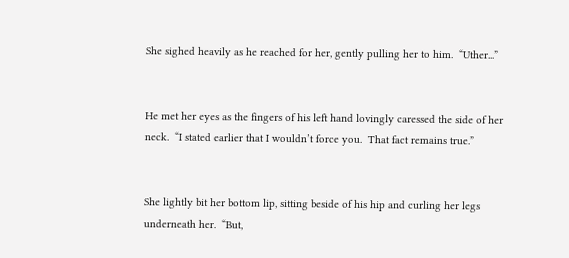She sighed heavily as he reached for her, gently pulling her to him.  “Uther...”


He met her eyes as the fingers of his left hand lovingly caressed the side of her neck.  “I stated earlier that I wouldn’t force you.  That fact remains true.”


She lightly bit her bottom lip, sitting beside of his hip and curling her legs underneath her.  “But,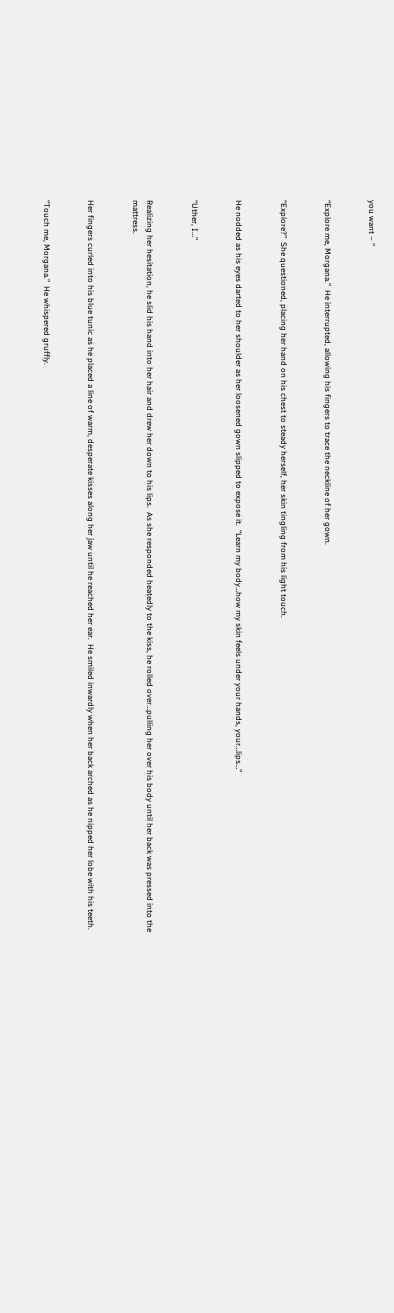you want – ”


“Explore me, Morgana.”  He interrupted, allowing his fingers to trace the neckline of her gown.


“Explore?”  She questioned, placing her hand on his chest to steady herself, her skin tingling from his light touch.


He nodded as his eyes darted to her shoulder as her loosened gown slipped to expose it.  “Learn my body…how my skin feels under your hands, your…lips…”


“Uther, I…”


Realizing her hesitation, he slid his hand into her hair and drew her down to his lips.  As she responded heatedly to the kiss, he rolled over…pulling her over his body until her back was pressed into the mattress.


Her fingers curled into his blue tunic as he placed a line of warm, desperate kisses along her jaw until he reached her ear.  He smiled inwardly when her back arched as he nipped her lobe with his teeth.


“Touch me, Morgana.”  He whispered gruffly.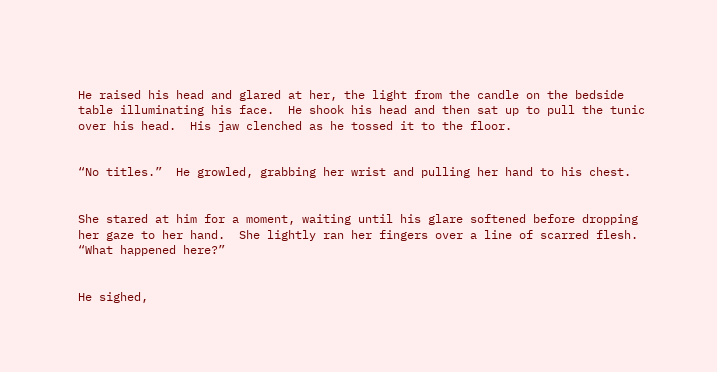He raised his head and glared at her, the light from the candle on the bedside table illuminating his face.  He shook his head and then sat up to pull the tunic over his head.  His jaw clenched as he tossed it to the floor.


“No titles.”  He growled, grabbing her wrist and pulling her hand to his chest.


She stared at him for a moment, waiting until his glare softened before dropping her gaze to her hand.  She lightly ran her fingers over a line of scarred flesh.  “What happened here?”


He sighed,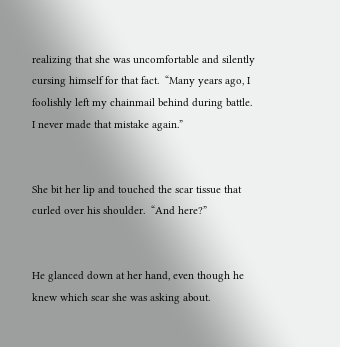realizing that she was uncomfortable and silently cursing himself for that fact.  “Many years ago, I foolishly left my chainmail behind during battle.  I never made that mistake again.”


She bit her lip and touched the scar tissue that curled over his shoulder.  “And here?”


He glanced down at her hand, even though he knew which scar she was asking about.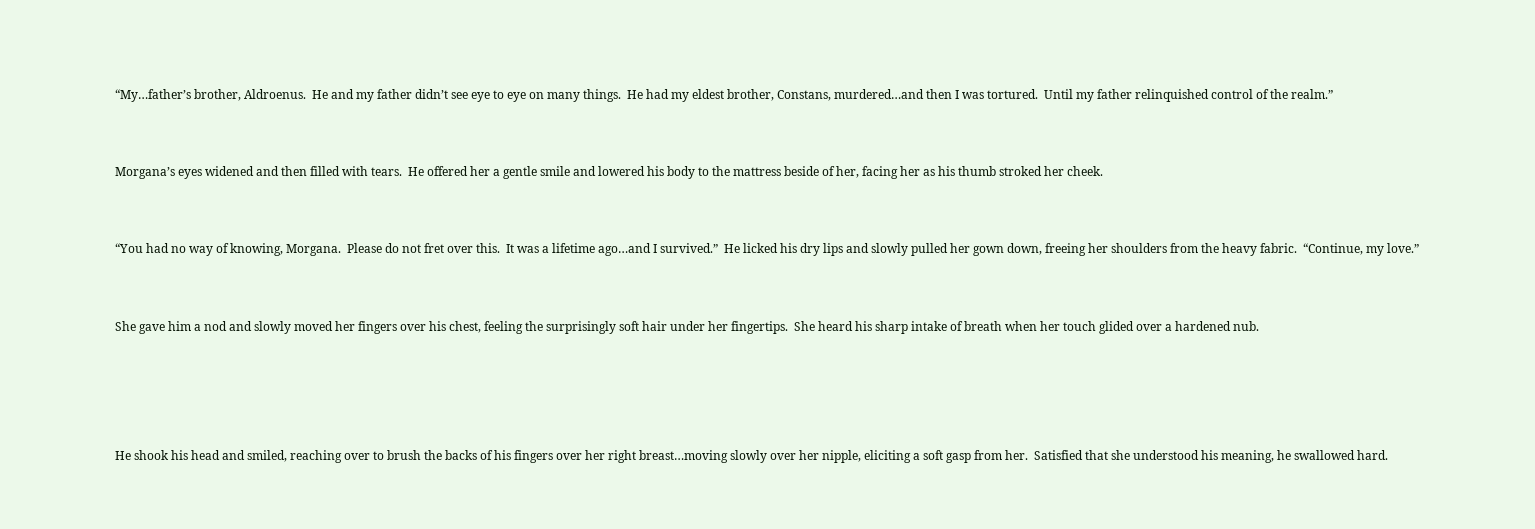“My…father’s brother, Aldroenus.  He and my father didn’t see eye to eye on many things.  He had my eldest brother, Constans, murdered…and then I was tortured.  Until my father relinquished control of the realm.”


Morgana’s eyes widened and then filled with tears.  He offered her a gentle smile and lowered his body to the mattress beside of her, facing her as his thumb stroked her cheek.


“You had no way of knowing, Morgana.  Please do not fret over this.  It was a lifetime ago…and I survived.”  He licked his dry lips and slowly pulled her gown down, freeing her shoulders from the heavy fabric.  “Continue, my love.”


She gave him a nod and slowly moved her fingers over his chest, feeling the surprisingly soft hair under her fingertips.  She heard his sharp intake of breath when her touch glided over a hardened nub.




He shook his head and smiled, reaching over to brush the backs of his fingers over her right breast…moving slowly over her nipple, eliciting a soft gasp from her.  Satisfied that she understood his meaning, he swallowed hard.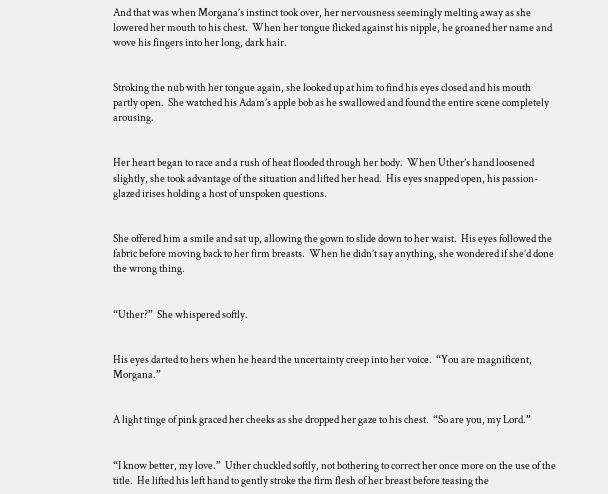And that was when Morgana’s instinct took over, her nervousness seemingly melting away as she lowered her mouth to his chest.  When her tongue flicked against his nipple, he groaned her name and wove his fingers into her long, dark hair.


Stroking the nub with her tongue again, she looked up at him to find his eyes closed and his mouth partly open.  She watched his Adam’s apple bob as he swallowed and found the entire scene completely arousing.


Her heart began to race and a rush of heat flooded through her body.  When Uther’s hand loosened slightly, she took advantage of the situation and lifted her head.  His eyes snapped open, his passion-glazed irises holding a host of unspoken questions.


She offered him a smile and sat up, allowing the gown to slide down to her waist.  His eyes followed the fabric before moving back to her firm breasts.  When he didn’t say anything, she wondered if she’d done the wrong thing.


“Uther?”  She whispered softly.


His eyes darted to hers when he heard the uncertainty creep into her voice.  “You are magnificent, Morgana.”


A light tinge of pink graced her cheeks as she dropped her gaze to his chest.  “So are you, my Lord.”


“I know better, my love.”  Uther chuckled softly, not bothering to correct her once more on the use of the title.  He lifted his left hand to gently stroke the firm flesh of her breast before teasing the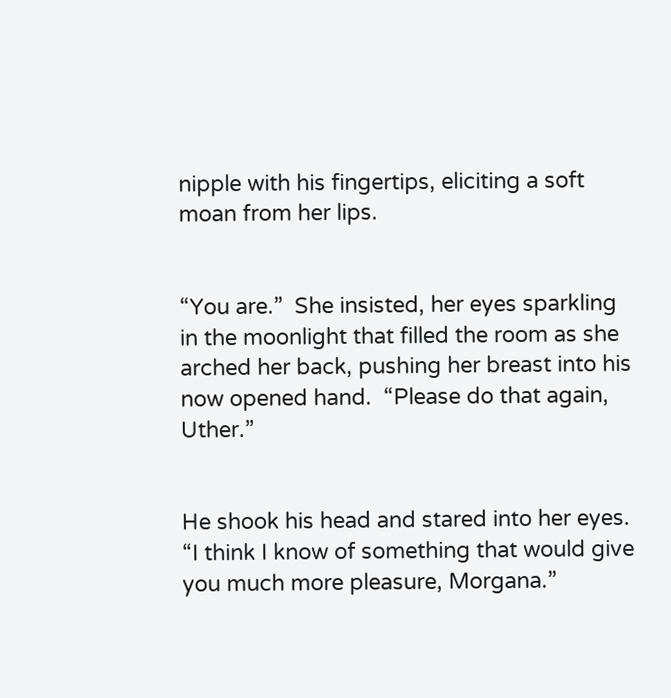nipple with his fingertips, eliciting a soft moan from her lips.


“You are.”  She insisted, her eyes sparkling in the moonlight that filled the room as she arched her back, pushing her breast into his now opened hand.  “Please do that again, Uther.”


He shook his head and stared into her eyes.  “I think I know of something that would give you much more pleasure, Morgana.”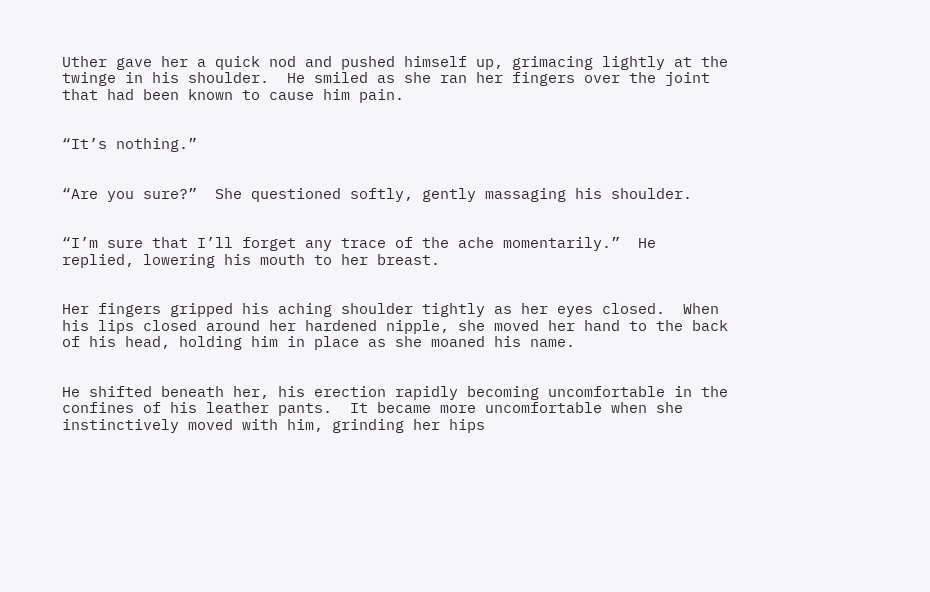Uther gave her a quick nod and pushed himself up, grimacing lightly at the twinge in his shoulder.  He smiled as she ran her fingers over the joint that had been known to cause him pain.


“It’s nothing.”


“Are you sure?”  She questioned softly, gently massaging his shoulder.


“I’m sure that I’ll forget any trace of the ache momentarily.”  He replied, lowering his mouth to her breast.


Her fingers gripped his aching shoulder tightly as her eyes closed.  When his lips closed around her hardened nipple, she moved her hand to the back of his head, holding him in place as she moaned his name.


He shifted beneath her, his erection rapidly becoming uncomfortable in the confines of his leather pants.  It became more uncomfortable when she instinctively moved with him, grinding her hips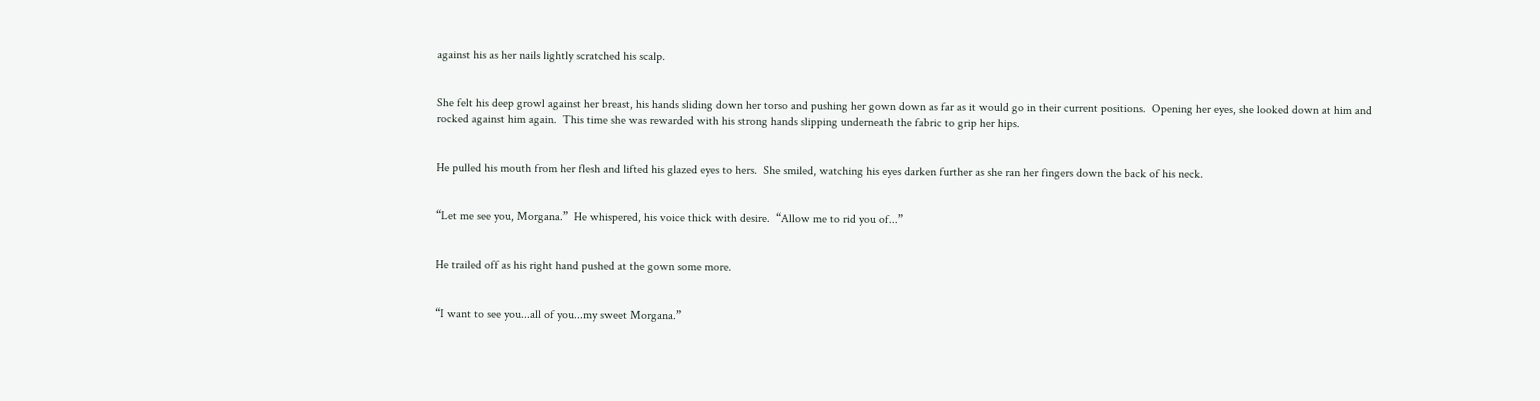against his as her nails lightly scratched his scalp.


She felt his deep growl against her breast, his hands sliding down her torso and pushing her gown down as far as it would go in their current positions.  Opening her eyes, she looked down at him and rocked against him again.  This time she was rewarded with his strong hands slipping underneath the fabric to grip her hips.


He pulled his mouth from her flesh and lifted his glazed eyes to hers.  She smiled, watching his eyes darken further as she ran her fingers down the back of his neck.


“Let me see you, Morgana.”  He whispered, his voice thick with desire.  “Allow me to rid you of...”


He trailed off as his right hand pushed at the gown some more.


“I want to see you...all of you...my sweet Morgana.”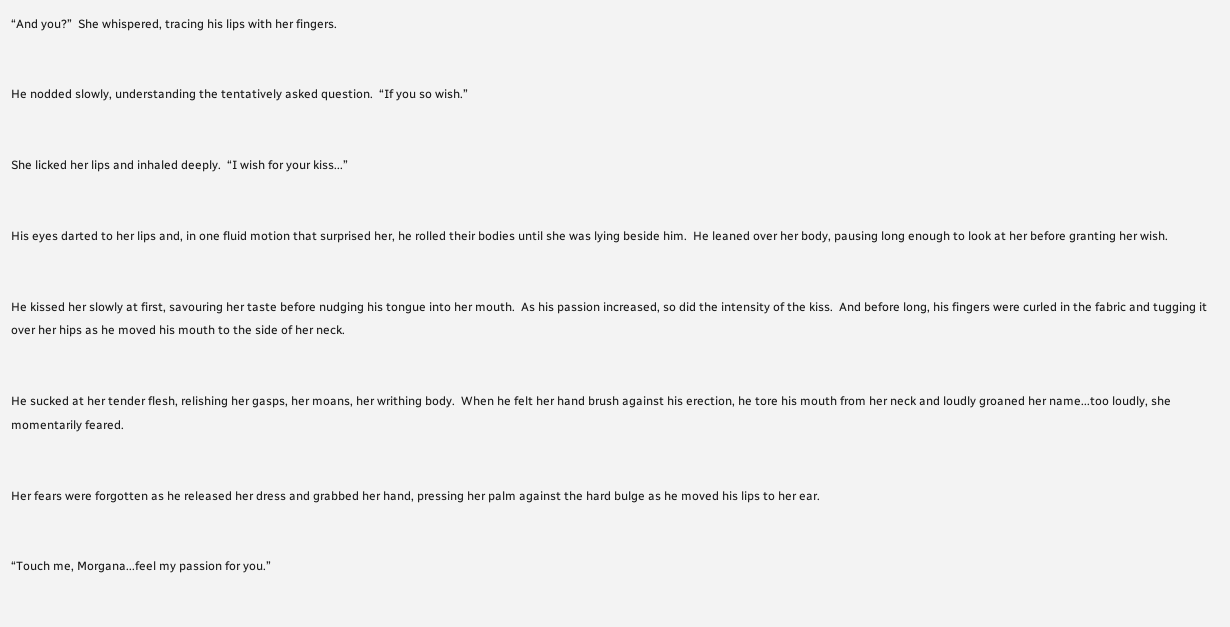“And you?”  She whispered, tracing his lips with her fingers.


He nodded slowly, understanding the tentatively asked question.  “If you so wish.”


She licked her lips and inhaled deeply.  “I wish for your kiss...”


His eyes darted to her lips and, in one fluid motion that surprised her, he rolled their bodies until she was lying beside him.  He leaned over her body, pausing long enough to look at her before granting her wish.


He kissed her slowly at first, savouring her taste before nudging his tongue into her mouth.  As his passion increased, so did the intensity of the kiss.  And before long, his fingers were curled in the fabric and tugging it over her hips as he moved his mouth to the side of her neck.


He sucked at her tender flesh, relishing her gasps, her moans, her writhing body.  When he felt her hand brush against his erection, he tore his mouth from her neck and loudly groaned her name...too loudly, she momentarily feared.


Her fears were forgotten as he released her dress and grabbed her hand, pressing her palm against the hard bulge as he moved his lips to her ear.


“Touch me, Morgana...feel my passion for you.”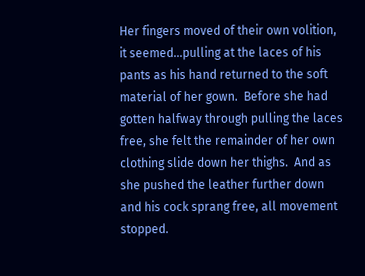Her fingers moved of their own volition, it seemed...pulling at the laces of his pants as his hand returned to the soft material of her gown.  Before she had gotten halfway through pulling the laces free, she felt the remainder of her own clothing slide down her thighs.  And as she pushed the leather further down and his cock sprang free, all movement stopped.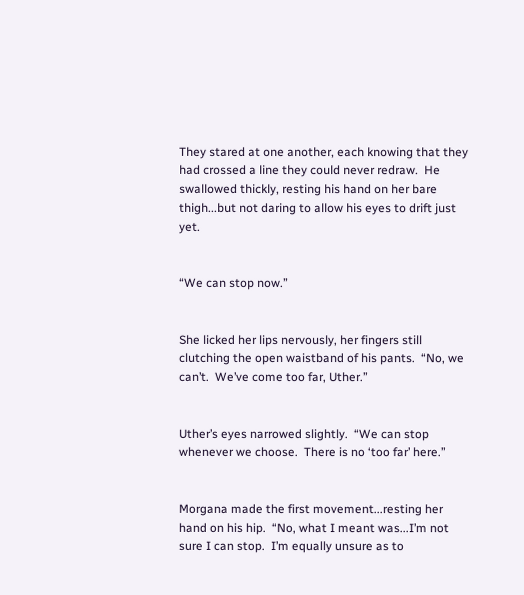They stared at one another, each knowing that they had crossed a line they could never redraw.  He swallowed thickly, resting his hand on her bare thigh...but not daring to allow his eyes to drift just yet.


“We can stop now.”


She licked her lips nervously, her fingers still clutching the open waistband of his pants.  “No, we can’t.  We’ve come too far, Uther.”


Uther’s eyes narrowed slightly.  “We can stop whenever we choose.  There is no ‘too far’ here.”


Morgana made the first movement...resting her hand on his hip.  “No, what I meant was...I’m not sure I can stop.  I’m equally unsure as to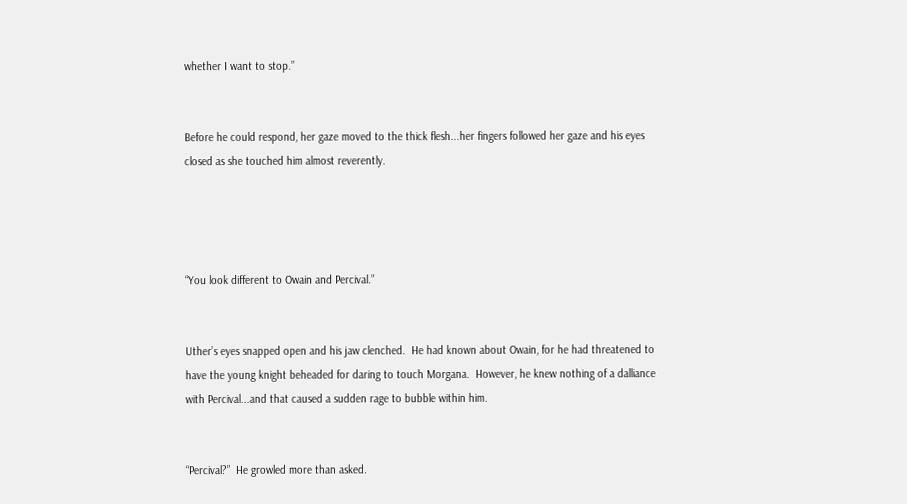whether I want to stop.”


Before he could respond, her gaze moved to the thick flesh...her fingers followed her gaze and his eyes closed as she touched him almost reverently.




“You look different to Owain and Percival.”


Uther’s eyes snapped open and his jaw clenched.  He had known about Owain, for he had threatened to have the young knight beheaded for daring to touch Morgana.  However, he knew nothing of a dalliance with Percival...and that caused a sudden rage to bubble within him.


“Percival?”  He growled more than asked.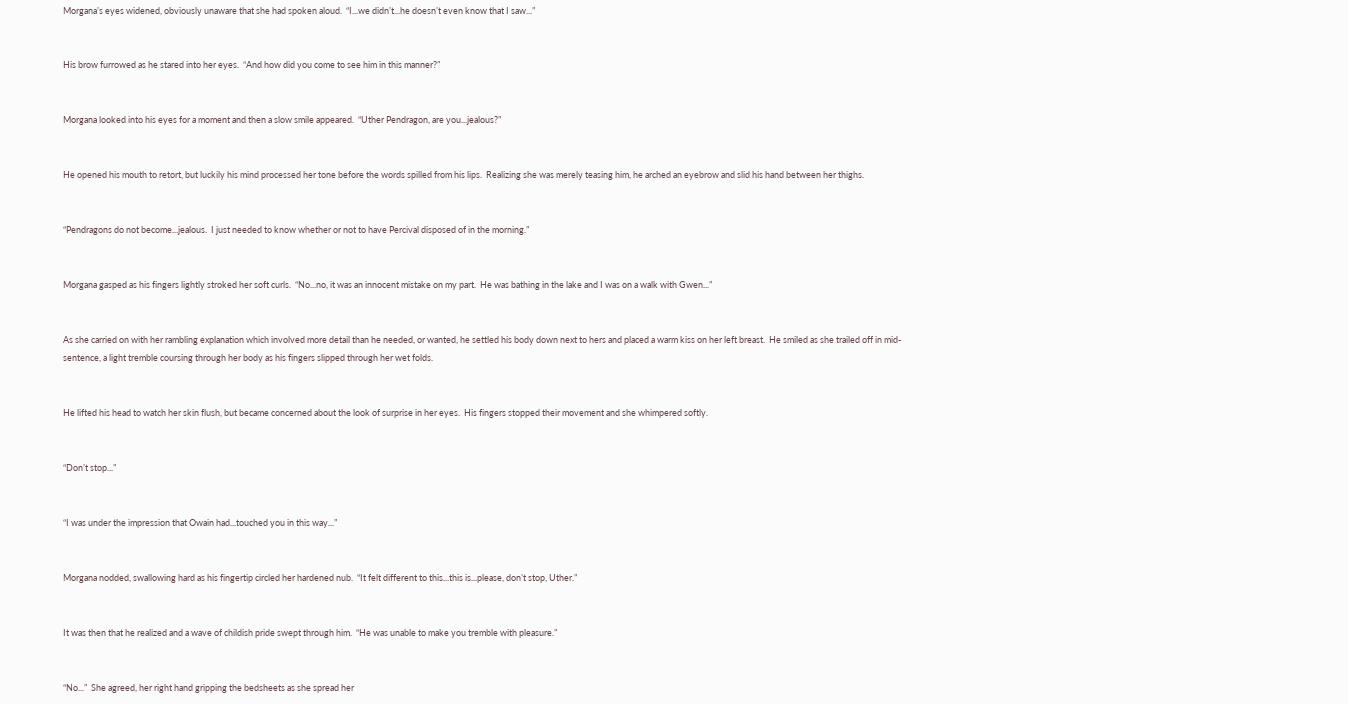Morgana’s eyes widened, obviously unaware that she had spoken aloud.  “I...we didn’t...he doesn’t even know that I saw...”


His brow furrowed as he stared into her eyes.  “And how did you come to see him in this manner?”


Morgana looked into his eyes for a moment and then a slow smile appeared.  “Uther Pendragon, are you...jealous?”


He opened his mouth to retort, but luckily his mind processed her tone before the words spilled from his lips.  Realizing she was merely teasing him, he arched an eyebrow and slid his hand between her thighs.


“Pendragons do not become...jealous.  I just needed to know whether or not to have Percival disposed of in the morning.”


Morgana gasped as his fingers lightly stroked her soft curls.  “No...no, it was an innocent mistake on my part.  He was bathing in the lake and I was on a walk with Gwen...”


As she carried on with her rambling explanation which involved more detail than he needed, or wanted, he settled his body down next to hers and placed a warm kiss on her left breast.  He smiled as she trailed off in mid-sentence, a light tremble coursing through her body as his fingers slipped through her wet folds.


He lifted his head to watch her skin flush, but became concerned about the look of surprise in her eyes.  His fingers stopped their movement and she whimpered softly.


“Don’t stop...”


“I was under the impression that Owain had...touched you in this way...”


Morgana nodded, swallowing hard as his fingertip circled her hardened nub.  “It felt different to this...this is...please, don’t stop, Uther.”


It was then that he realized and a wave of childish pride swept through him.  “He was unable to make you tremble with pleasure.”


“No...”  She agreed, her right hand gripping the bedsheets as she spread her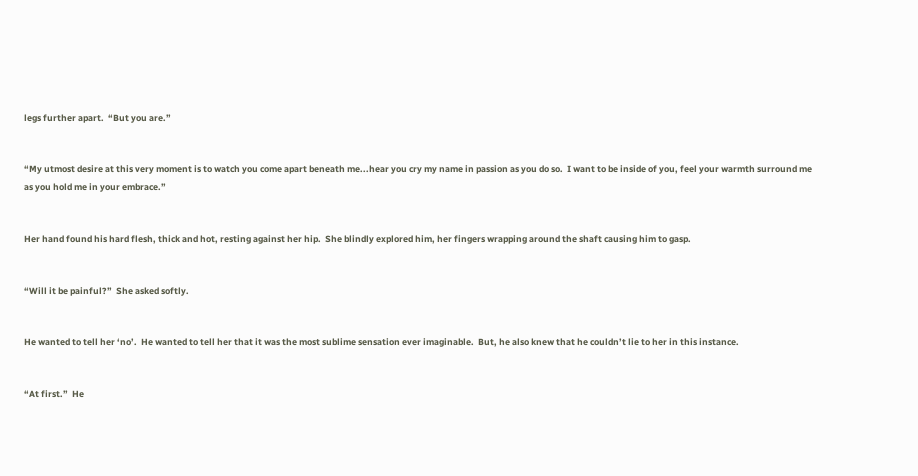legs further apart.  “But you are.”


“My utmost desire at this very moment is to watch you come apart beneath me...hear you cry my name in passion as you do so.  I want to be inside of you, feel your warmth surround me as you hold me in your embrace.”


Her hand found his hard flesh, thick and hot, resting against her hip.  She blindly explored him, her fingers wrapping around the shaft causing him to gasp.


“Will it be painful?”  She asked softly.


He wanted to tell her ‘no’.  He wanted to tell her that it was the most sublime sensation ever imaginable.  But, he also knew that he couldn’t lie to her in this instance.


“At first.”  He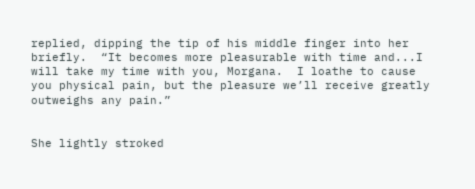replied, dipping the tip of his middle finger into her briefly.  “It becomes more pleasurable with time and...I will take my time with you, Morgana.  I loathe to cause you physical pain, but the pleasure we’ll receive greatly outweighs any pain.”


She lightly stroked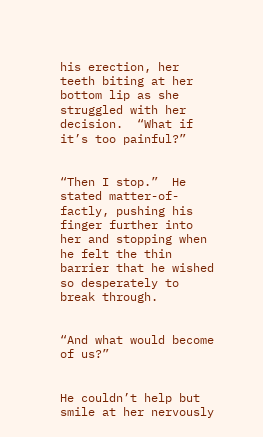his erection, her teeth biting at her bottom lip as she struggled with her decision.  “What if it’s too painful?”


“Then I stop.”  He stated matter-of-factly, pushing his finger further into her and stopping when he felt the thin barrier that he wished so desperately to break through.


“And what would become of us?”


He couldn’t help but smile at her nervously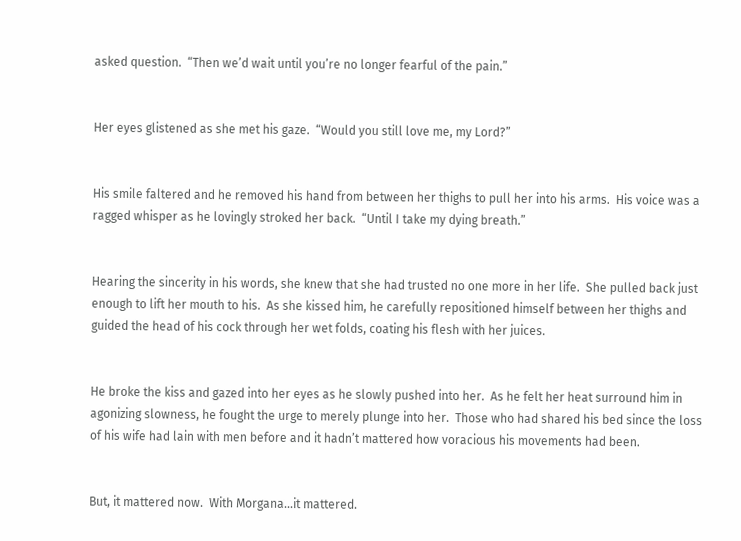asked question.  “Then we’d wait until you’re no longer fearful of the pain.”


Her eyes glistened as she met his gaze.  “Would you still love me, my Lord?”


His smile faltered and he removed his hand from between her thighs to pull her into his arms.  His voice was a ragged whisper as he lovingly stroked her back.  “Until I take my dying breath.”


Hearing the sincerity in his words, she knew that she had trusted no one more in her life.  She pulled back just enough to lift her mouth to his.  As she kissed him, he carefully repositioned himself between her thighs and guided the head of his cock through her wet folds, coating his flesh with her juices.


He broke the kiss and gazed into her eyes as he slowly pushed into her.  As he felt her heat surround him in agonizing slowness, he fought the urge to merely plunge into her.  Those who had shared his bed since the loss of his wife had lain with men before and it hadn’t mattered how voracious his movements had been.


But, it mattered now.  With Morgana...it mattered.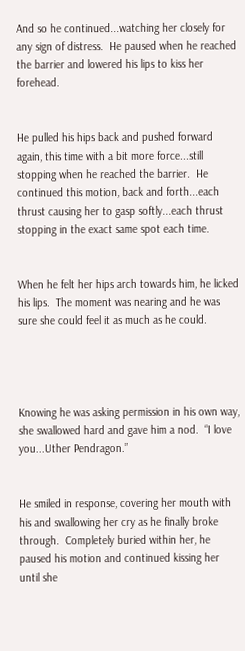And so he continued...watching her closely for any sign of distress.  He paused when he reached the barrier and lowered his lips to kiss her forehead.


He pulled his hips back and pushed forward again, this time with a bit more force...still stopping when he reached the barrier.  He continued this motion, back and forth...each thrust causing her to gasp softly...each thrust stopping in the exact same spot each time.


When he felt her hips arch towards him, he licked his lips.  The moment was nearing and he was sure she could feel it as much as he could.




Knowing he was asking permission in his own way, she swallowed hard and gave him a nod.  “I love you...Uther Pendragon.”


He smiled in response, covering her mouth with his and swallowing her cry as he finally broke through.  Completely buried within her, he paused his motion and continued kissing her until she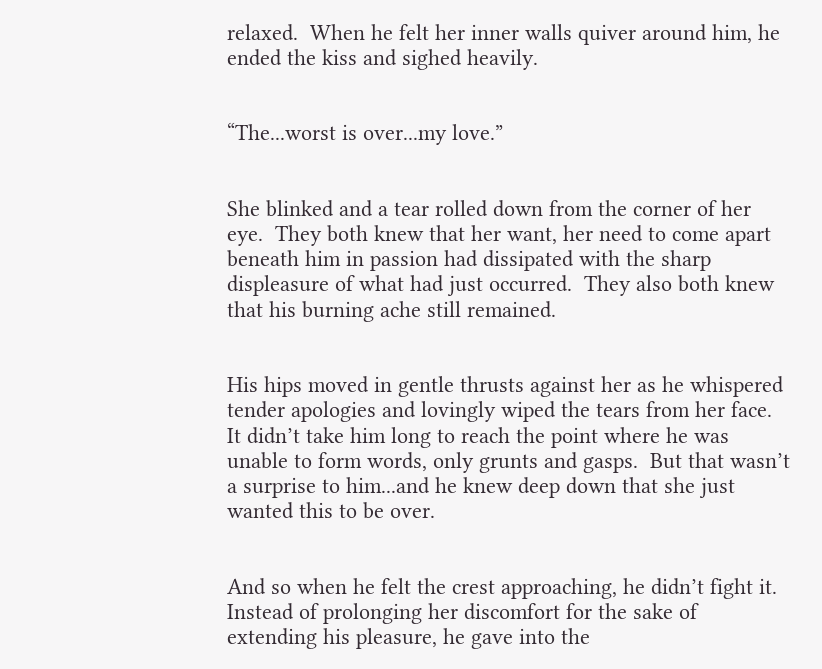relaxed.  When he felt her inner walls quiver around him, he ended the kiss and sighed heavily.


“The...worst is over...my love.”


She blinked and a tear rolled down from the corner of her eye.  They both knew that her want, her need to come apart beneath him in passion had dissipated with the sharp displeasure of what had just occurred.  They also both knew that his burning ache still remained.


His hips moved in gentle thrusts against her as he whispered tender apologies and lovingly wiped the tears from her face.  It didn’t take him long to reach the point where he was unable to form words, only grunts and gasps.  But that wasn’t a surprise to him...and he knew deep down that she just wanted this to be over.


And so when he felt the crest approaching, he didn’t fight it.  Instead of prolonging her discomfort for the sake of extending his pleasure, he gave into the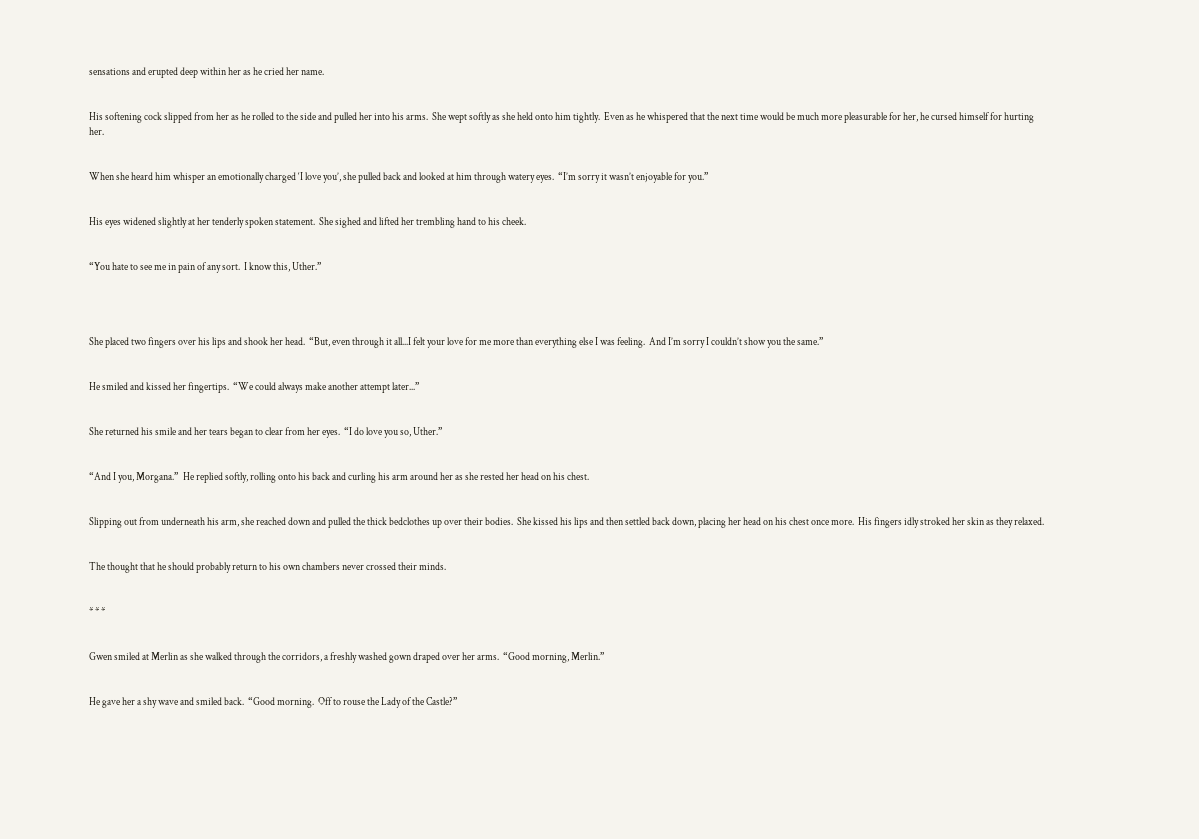sensations and erupted deep within her as he cried her name.


His softening cock slipped from her as he rolled to the side and pulled her into his arms.  She wept softly as she held onto him tightly.  Even as he whispered that the next time would be much more pleasurable for her, he cursed himself for hurting her.


When she heard him whisper an emotionally charged ‘I love you’, she pulled back and looked at him through watery eyes.  “I’m sorry it wasn’t enjoyable for you.”


His eyes widened slightly at her tenderly spoken statement.  She sighed and lifted her trembling hand to his cheek.


“You hate to see me in pain of any sort.  I know this, Uther.”




She placed two fingers over his lips and shook her head.  “But, even through it all...I felt your love for me more than everything else I was feeling.  And I’m sorry I couldn’t show you the same.”


He smiled and kissed her fingertips.  “We could always make another attempt later...”


She returned his smile and her tears began to clear from her eyes.  “I do love you so, Uther.”


“And I you, Morgana.”  He replied softly, rolling onto his back and curling his arm around her as she rested her head on his chest.


Slipping out from underneath his arm, she reached down and pulled the thick bedclothes up over their bodies.  She kissed his lips and then settled back down, placing her head on his chest once more.  His fingers idly stroked her skin as they relaxed.


The thought that he should probably return to his own chambers never crossed their minds.


* * *


Gwen smiled at Merlin as she walked through the corridors, a freshly washed gown draped over her arms.  “Good morning, Merlin.”


He gave her a shy wave and smiled back.  “Good morning.  Off to rouse the Lady of the Castle?”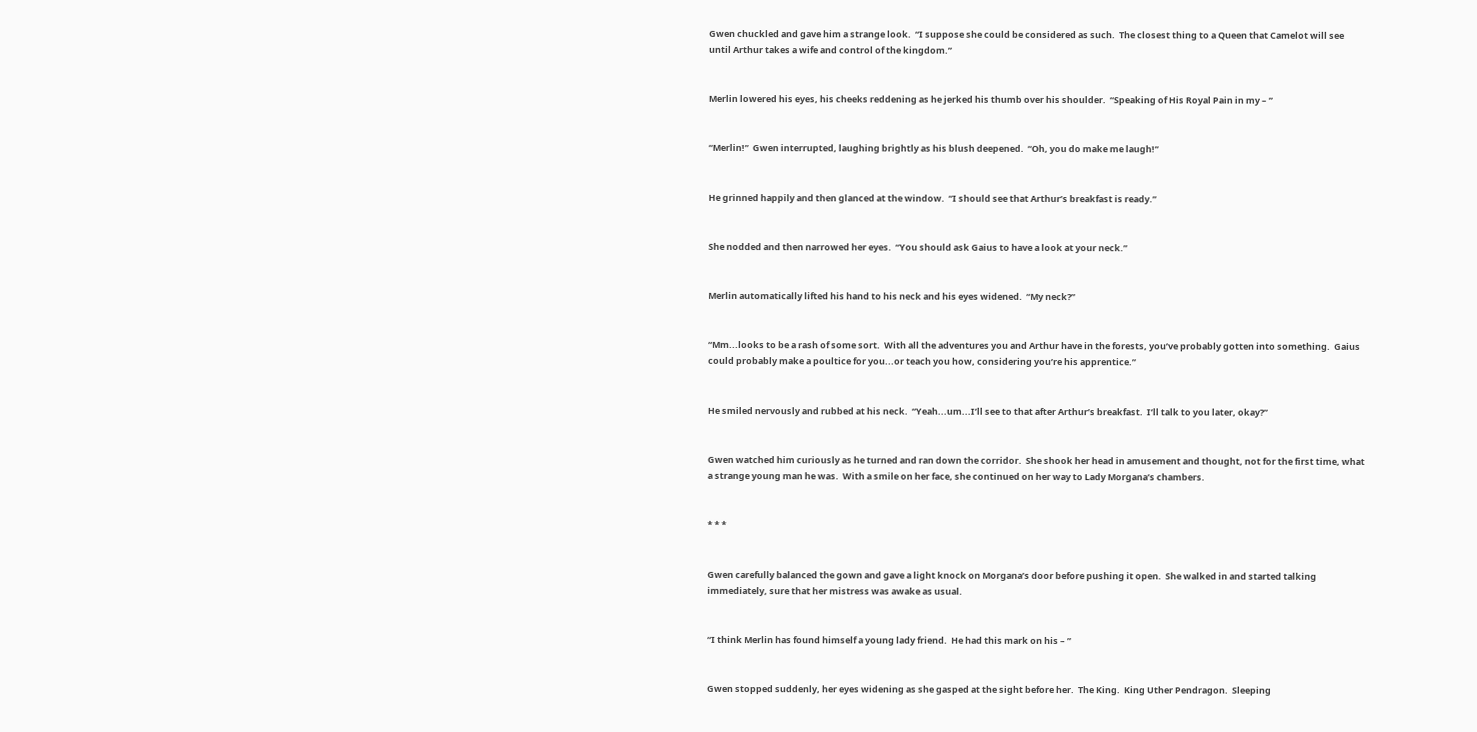Gwen chuckled and gave him a strange look.  “I suppose she could be considered as such.  The closest thing to a Queen that Camelot will see until Arthur takes a wife and control of the kingdom.”


Merlin lowered his eyes, his cheeks reddening as he jerked his thumb over his shoulder.  “Speaking of His Royal Pain in my – ”


“Merlin!”  Gwen interrupted, laughing brightly as his blush deepened.  “Oh, you do make me laugh!”


He grinned happily and then glanced at the window.  “I should see that Arthur’s breakfast is ready.”


She nodded and then narrowed her eyes.  “You should ask Gaius to have a look at your neck.”


Merlin automatically lifted his hand to his neck and his eyes widened.  “My neck?”


“Mm...looks to be a rash of some sort.  With all the adventures you and Arthur have in the forests, you’ve probably gotten into something.  Gaius could probably make a poultice for you...or teach you how, considering you’re his apprentice.”


He smiled nervously and rubbed at his neck.  “Yeah...um...I’ll see to that after Arthur’s breakfast.  I’ll talk to you later, okay?”


Gwen watched him curiously as he turned and ran down the corridor.  She shook her head in amusement and thought, not for the first time, what a strange young man he was.  With a smile on her face, she continued on her way to Lady Morgana’s chambers.


* * *


Gwen carefully balanced the gown and gave a light knock on Morgana’s door before pushing it open.  She walked in and started talking immediately, sure that her mistress was awake as usual.


“I think Merlin has found himself a young lady friend.  He had this mark on his – ”


Gwen stopped suddenly, her eyes widening as she gasped at the sight before her.  The King.  King Uther Pendragon.  Sleeping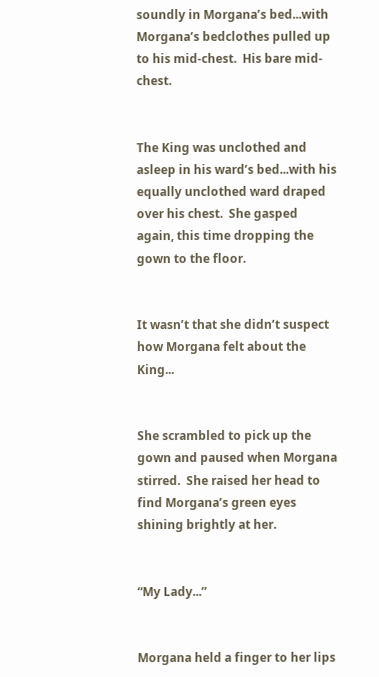soundly in Morgana’s bed...with Morgana’s bedclothes pulled up to his mid-chest.  His bare mid-chest.


The King was unclothed and asleep in his ward’s bed...with his equally unclothed ward draped over his chest.  She gasped again, this time dropping the gown to the floor.


It wasn’t that she didn’t suspect how Morgana felt about the King...


She scrambled to pick up the gown and paused when Morgana stirred.  She raised her head to find Morgana’s green eyes shining brightly at her.


“My Lady...”


Morgana held a finger to her lips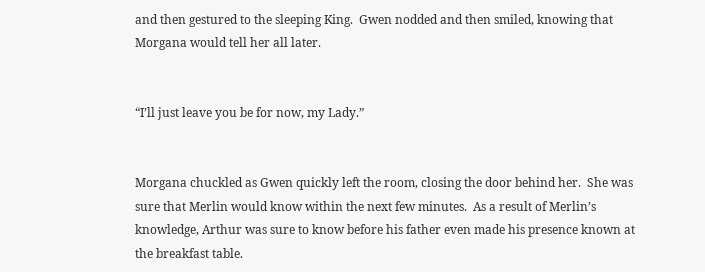and then gestured to the sleeping King.  Gwen nodded and then smiled, knowing that Morgana would tell her all later.


“I’ll just leave you be for now, my Lady.”


Morgana chuckled as Gwen quickly left the room, closing the door behind her.  She was sure that Merlin would know within the next few minutes.  As a result of Merlin’s knowledge, Arthur was sure to know before his father even made his presence known at the breakfast table.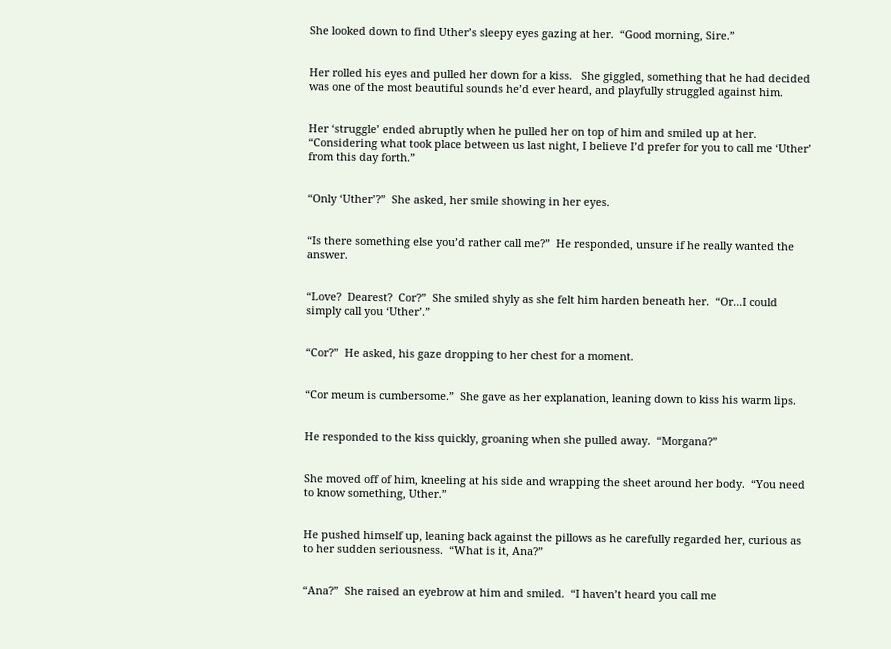She looked down to find Uther’s sleepy eyes gazing at her.  “Good morning, Sire.”


Her rolled his eyes and pulled her down for a kiss.   She giggled, something that he had decided was one of the most beautiful sounds he’d ever heard, and playfully struggled against him.


Her ‘struggle’ ended abruptly when he pulled her on top of him and smiled up at her.  “Considering what took place between us last night, I believe I’d prefer for you to call me ‘Uther’ from this day forth.”


“Only ‘Uther’?”  She asked, her smile showing in her eyes.


“Is there something else you’d rather call me?”  He responded, unsure if he really wanted the answer.


“Love?  Dearest?  Cor?”  She smiled shyly as she felt him harden beneath her.  “Or...I could simply call you ‘Uther’.”


“Cor?”  He asked, his gaze dropping to her chest for a moment.


“Cor meum is cumbersome.”  She gave as her explanation, leaning down to kiss his warm lips.


He responded to the kiss quickly, groaning when she pulled away.  “Morgana?”


She moved off of him, kneeling at his side and wrapping the sheet around her body.  “You need to know something, Uther.”


He pushed himself up, leaning back against the pillows as he carefully regarded her, curious as to her sudden seriousness.  “What is it, Ana?”


“Ana?”  She raised an eyebrow at him and smiled.  “I haven’t heard you call me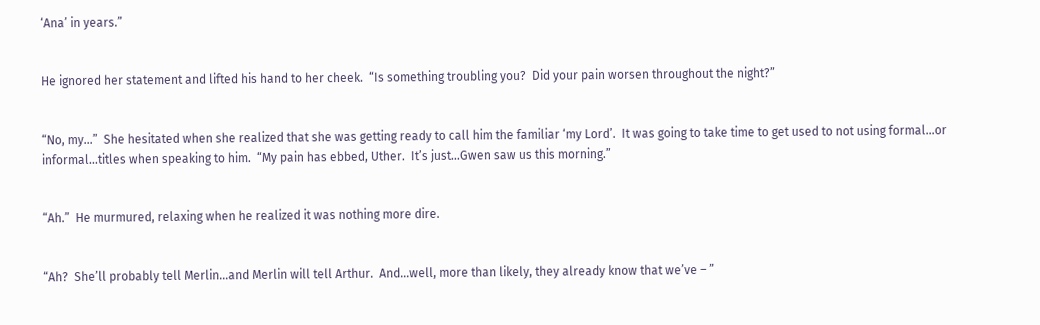‘Ana’ in years.”


He ignored her statement and lifted his hand to her cheek.  “Is something troubling you?  Did your pain worsen throughout the night?”


“No, my...”  She hesitated when she realized that she was getting ready to call him the familiar ‘my Lord’.  It was going to take time to get used to not using formal...or informal...titles when speaking to him.  “My pain has ebbed, Uther.  It’s just...Gwen saw us this morning.”


“Ah.”  He murmured, relaxing when he realized it was nothing more dire.


“Ah?  She’ll probably tell Merlin...and Merlin will tell Arthur.  And...well, more than likely, they already know that we’ve – ”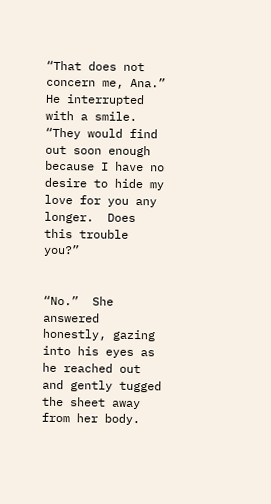“That does not concern me, Ana.”  He interrupted with a smile.  “They would find out soon enough because I have no desire to hide my love for you any longer.  Does this trouble you?”


“No.”  She answered honestly, gazing into his eyes as he reached out and gently tugged the sheet away from her body.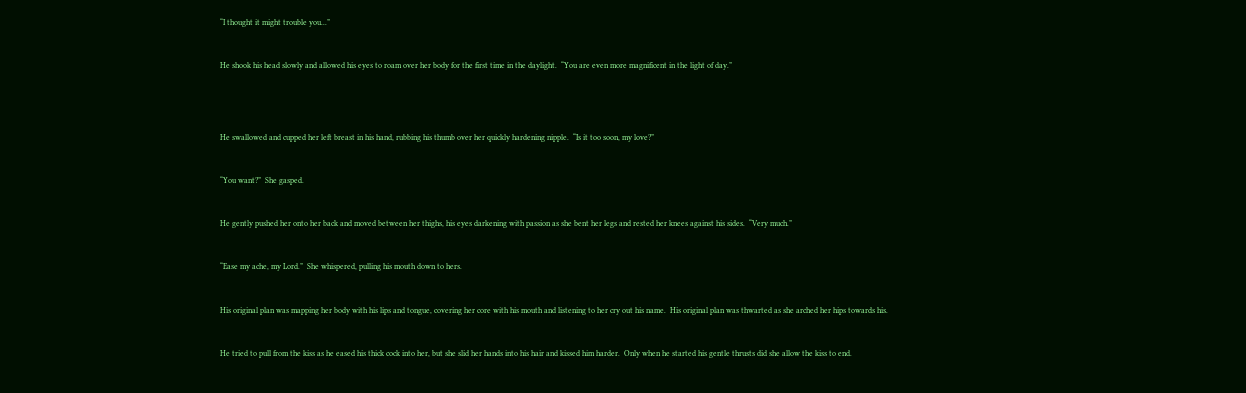“I thought it might trouble you...”


He shook his head slowly and allowed his eyes to roam over her body for the first time in the daylight.  “You are even more magnificent in the light of day.”




He swallowed and cupped her left breast in his hand, rubbing his thumb over her quickly hardening nipple.  “Is it too soon, my love?”


“You want?”  She gasped.


He gently pushed her onto her back and moved between her thighs, his eyes darkening with passion as she bent her legs and rested her knees against his sides.  “Very much.”


“Ease my ache, my Lord.”  She whispered, pulling his mouth down to hers.


His original plan was mapping her body with his lips and tongue, covering her core with his mouth and listening to her cry out his name.  His original plan was thwarted as she arched her hips towards his.


He tried to pull from the kiss as he eased his thick cock into her, but she slid her hands into his hair and kissed him harder.  Only when he started his gentle thrusts did she allow the kiss to end.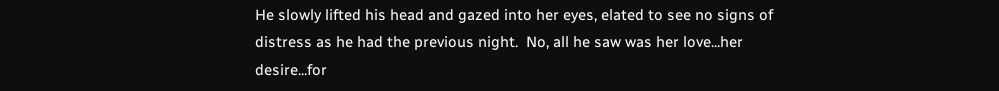He slowly lifted his head and gazed into her eyes, elated to see no signs of distress as he had the previous night.  No, all he saw was her love...her desire...for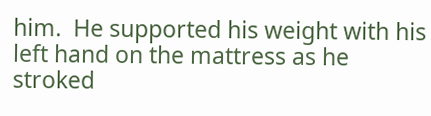him.  He supported his weight with his left hand on the mattress as he stroked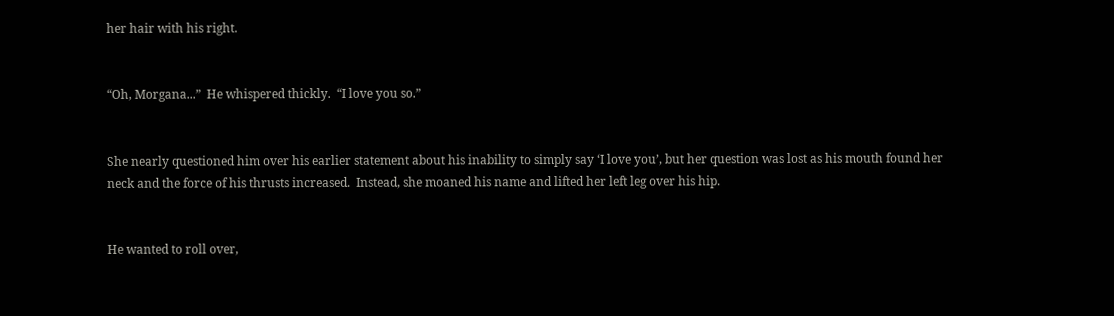her hair with his right.


“Oh, Morgana...”  He whispered thickly.  “I love you so.”


She nearly questioned him over his earlier statement about his inability to simply say ‘I love you’, but her question was lost as his mouth found her neck and the force of his thrusts increased.  Instead, she moaned his name and lifted her left leg over his hip.


He wanted to roll over,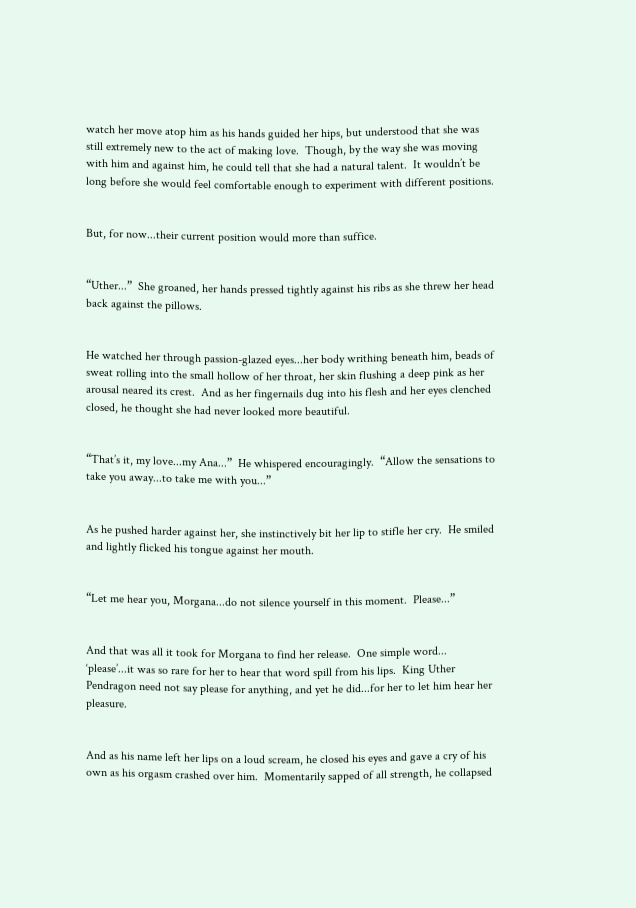watch her move atop him as his hands guided her hips, but understood that she was still extremely new to the act of making love.  Though, by the way she was moving with him and against him, he could tell that she had a natural talent.  It wouldn’t be long before she would feel comfortable enough to experiment with different positions.


But, for now...their current position would more than suffice.


“Uther...”  She groaned, her hands pressed tightly against his ribs as she threw her head back against the pillows.


He watched her through passion-glazed eyes...her body writhing beneath him, beads of sweat rolling into the small hollow of her throat, her skin flushing a deep pink as her arousal neared its crest.  And as her fingernails dug into his flesh and her eyes clenched closed, he thought she had never looked more beautiful.


“That’s it, my love...my Ana...”  He whispered encouragingly.  “Allow the sensations to take you away...to take me with you...”


As he pushed harder against her, she instinctively bit her lip to stifle her cry.  He smiled and lightly flicked his tongue against her mouth.


“Let me hear you, Morgana...do not silence yourself in this moment.  Please...”


And that was all it took for Morgana to find her release.  One simple word... ‘please’...it was so rare for her to hear that word spill from his lips.  King Uther Pendragon need not say please for anything, and yet he did...for her to let him hear her pleasure.


And as his name left her lips on a loud scream, he closed his eyes and gave a cry of his own as his orgasm crashed over him.  Momentarily sapped of all strength, he collapsed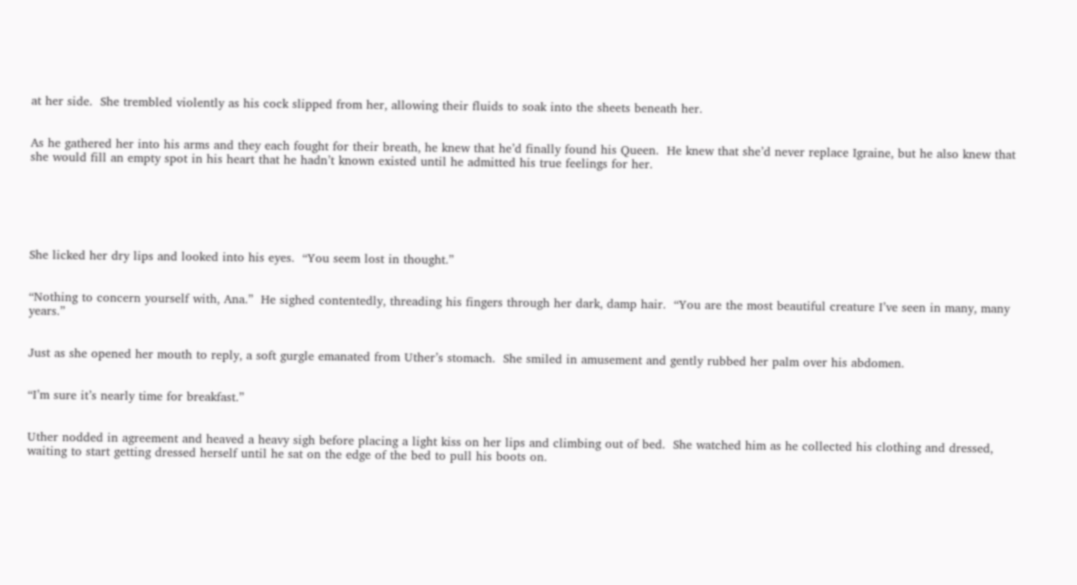at her side.  She trembled violently as his cock slipped from her, allowing their fluids to soak into the sheets beneath her.


As he gathered her into his arms and they each fought for their breath, he knew that he’d finally found his Queen.  He knew that she’d never replace Igraine, but he also knew that she would fill an empty spot in his heart that he hadn’t known existed until he admitted his true feelings for her.






She licked her dry lips and looked into his eyes.  “You seem lost in thought.”


“Nothing to concern yourself with, Ana.”  He sighed contentedly, threading his fingers through her dark, damp hair.  “You are the most beautiful creature I’ve seen in many, many years.”


Just as she opened her mouth to reply, a soft gurgle emanated from Uther’s stomach.  She smiled in amusement and gently rubbed her palm over his abdomen.


“I’m sure it’s nearly time for breakfast.”


Uther nodded in agreement and heaved a heavy sigh before placing a light kiss on her lips and climbing out of bed.  She watched him as he collected his clothing and dressed, waiting to start getting dressed herself until he sat on the edge of the bed to pull his boots on.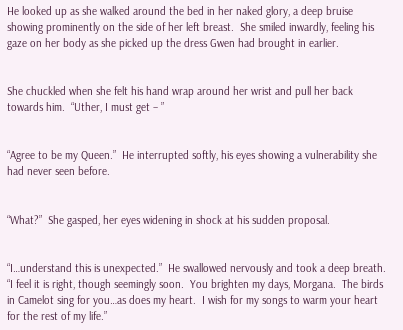He looked up as she walked around the bed in her naked glory, a deep bruise showing prominently on the side of her left breast.  She smiled inwardly, feeling his gaze on her body as she picked up the dress Gwen had brought in earlier.


She chuckled when she felt his hand wrap around her wrist and pull her back towards him.  “Uther, I must get – ”


“Agree to be my Queen.”  He interrupted softly, his eyes showing a vulnerability she had never seen before.


“What?”  She gasped, her eyes widening in shock at his sudden proposal.


“I…understand this is unexpected.”  He swallowed nervously and took a deep breath.  “I feel it is right, though seemingly soon.  You brighten my days, Morgana.  The birds in Camelot sing for you…as does my heart.  I wish for my songs to warm your heart for the rest of my life.”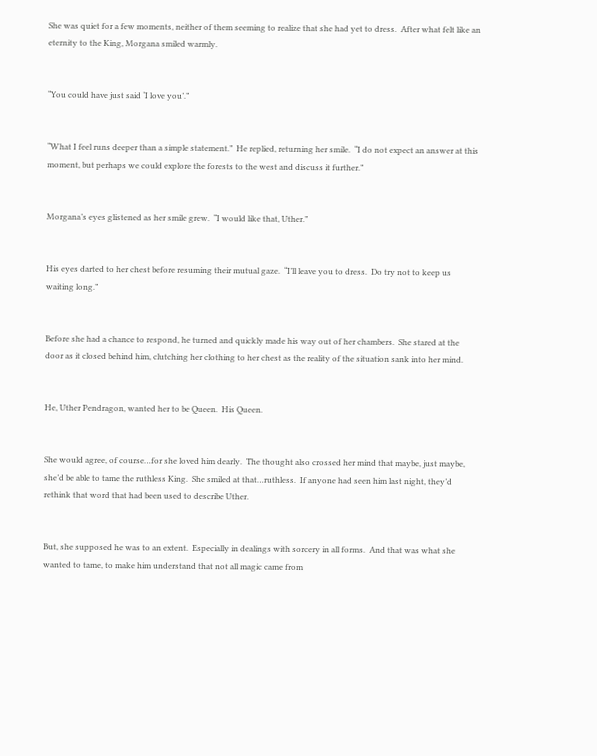She was quiet for a few moments, neither of them seeming to realize that she had yet to dress.  After what felt like an eternity to the King, Morgana smiled warmly.


“You could have just said ‘I love you’.”


“What I feel runs deeper than a simple statement.”  He replied, returning her smile.  “I do not expect an answer at this moment, but perhaps we could explore the forests to the west and discuss it further.”


Morgana’s eyes glistened as her smile grew.  “I would like that, Uther.”


His eyes darted to her chest before resuming their mutual gaze.  “I’ll leave you to dress.  Do try not to keep us waiting long.”


Before she had a chance to respond, he turned and quickly made his way out of her chambers.  She stared at the door as it closed behind him, clutching her clothing to her chest as the reality of the situation sank into her mind.


He, Uther Pendragon, wanted her to be Queen.  His Queen.


She would agree, of course…for she loved him dearly.  The thought also crossed her mind that maybe, just maybe, she’d be able to tame the ruthless King.  She smiled at that…ruthless.  If anyone had seen him last night, they’d rethink that word that had been used to describe Uther.


But, she supposed he was to an extent.  Especially in dealings with sorcery in all forms.  And that was what she wanted to tame, to make him understand that not all magic came from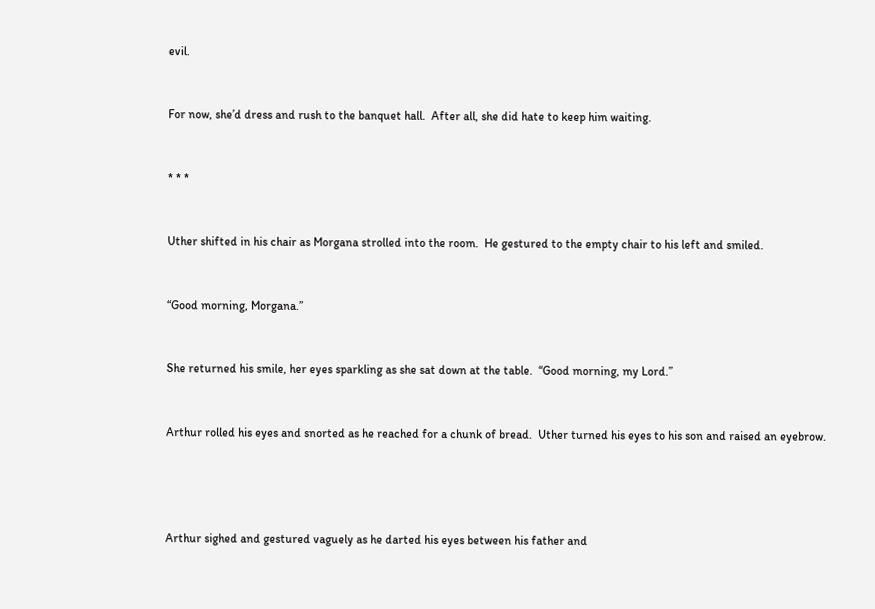evil.


For now, she’d dress and rush to the banquet hall.  After all, she did hate to keep him waiting.


* * *


Uther shifted in his chair as Morgana strolled into the room.  He gestured to the empty chair to his left and smiled.


“Good morning, Morgana.”


She returned his smile, her eyes sparkling as she sat down at the table.  “Good morning, my Lord.”


Arthur rolled his eyes and snorted as he reached for a chunk of bread.  Uther turned his eyes to his son and raised an eyebrow.




Arthur sighed and gestured vaguely as he darted his eyes between his father and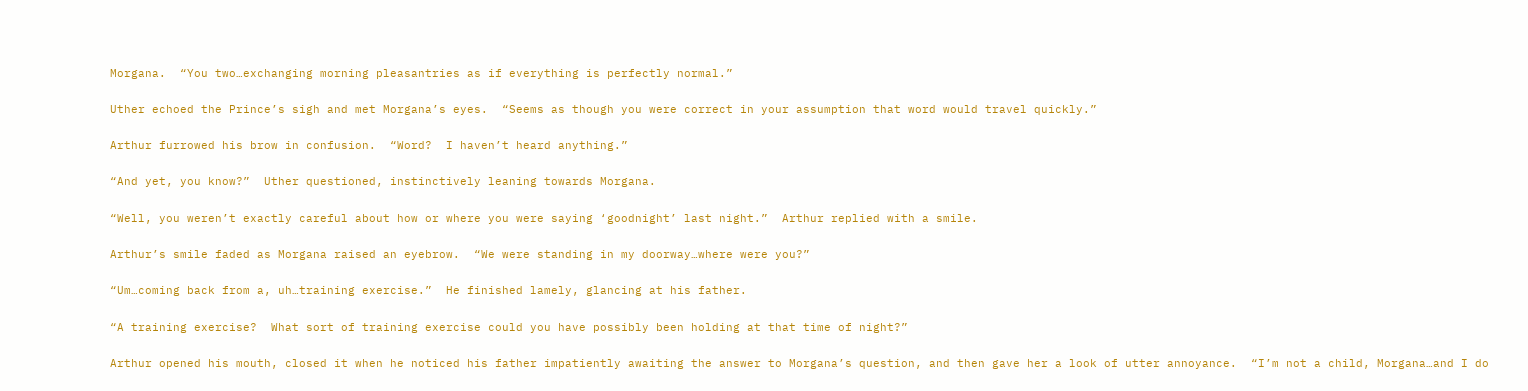Morgana.  “You two…exchanging morning pleasantries as if everything is perfectly normal.”


Uther echoed the Prince’s sigh and met Morgana’s eyes.  “Seems as though you were correct in your assumption that word would travel quickly.”


Arthur furrowed his brow in confusion.  “Word?  I haven’t heard anything.”


“And yet, you know?”  Uther questioned, instinctively leaning towards Morgana.


“Well, you weren’t exactly careful about how or where you were saying ‘goodnight’ last night.”  Arthur replied with a smile.


Arthur’s smile faded as Morgana raised an eyebrow.  “We were standing in my doorway…where were you?”


“Um…coming back from a, uh…training exercise.”  He finished lamely, glancing at his father.


“A training exercise?  What sort of training exercise could you have possibly been holding at that time of night?”


Arthur opened his mouth, closed it when he noticed his father impatiently awaiting the answer to Morgana’s question, and then gave her a look of utter annoyance.  “I’m not a child, Morgana…and I do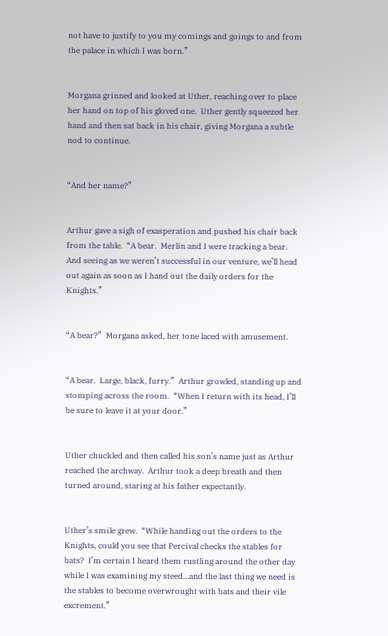not have to justify to you my comings and goings to and from the palace in which I was born.”


Morgana grinned and looked at Uther, reaching over to place her hand on top of his gloved one.  Uther gently squeezed her hand and then sat back in his chair, giving Morgana a subtle nod to continue.


“And her name?”


Arthur gave a sigh of exasperation and pushed his chair back from the table.  “A bear.  Merlin and I were tracking a bear.  And seeing as we weren’t successful in our venture, we’ll head out again as soon as I hand out the daily orders for the Knights.”


“A bear?”  Morgana asked, her tone laced with amusement.


“A bear.  Large, black, furry.”  Arthur growled, standing up and stomping across the room.  “When I return with its head, I’ll be sure to leave it at your door.”


Uther chuckled and then called his son’s name just as Arthur reached the archway.  Arthur took a deep breath and then turned around, staring at his father expectantly.


Uther’s smile grew.  “While handing out the orders to the Knights, could you see that Percival checks the stables for bats?  I’m certain I heard them rustling around the other day while I was examining my steed…and the last thing we need is the stables to become overwrought with bats and their vile excrement.”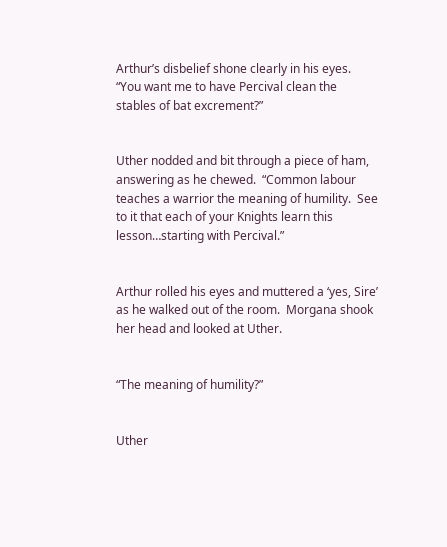Arthur’s disbelief shone clearly in his eyes.  “You want me to have Percival clean the stables of bat excrement?”


Uther nodded and bit through a piece of ham, answering as he chewed.  “Common labour teaches a warrior the meaning of humility.  See to it that each of your Knights learn this lesson…starting with Percival.”


Arthur rolled his eyes and muttered a ‘yes, Sire’ as he walked out of the room.  Morgana shook her head and looked at Uther.


“The meaning of humility?”


Uther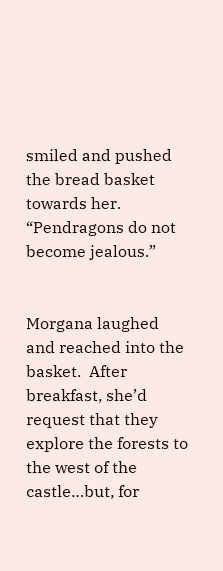smiled and pushed the bread basket towards her.  “Pendragons do not become jealous.”


Morgana laughed and reached into the basket.  After breakfast, she’d request that they explore the forests to the west of the castle…but, for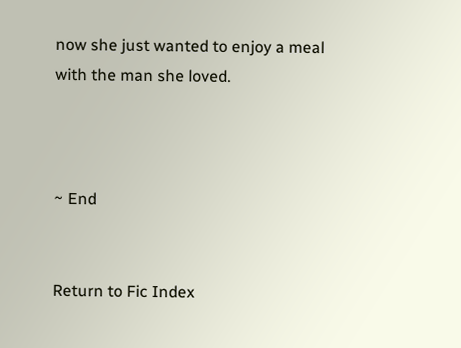now she just wanted to enjoy a meal with the man she loved.



~ End


Return to Fic Index